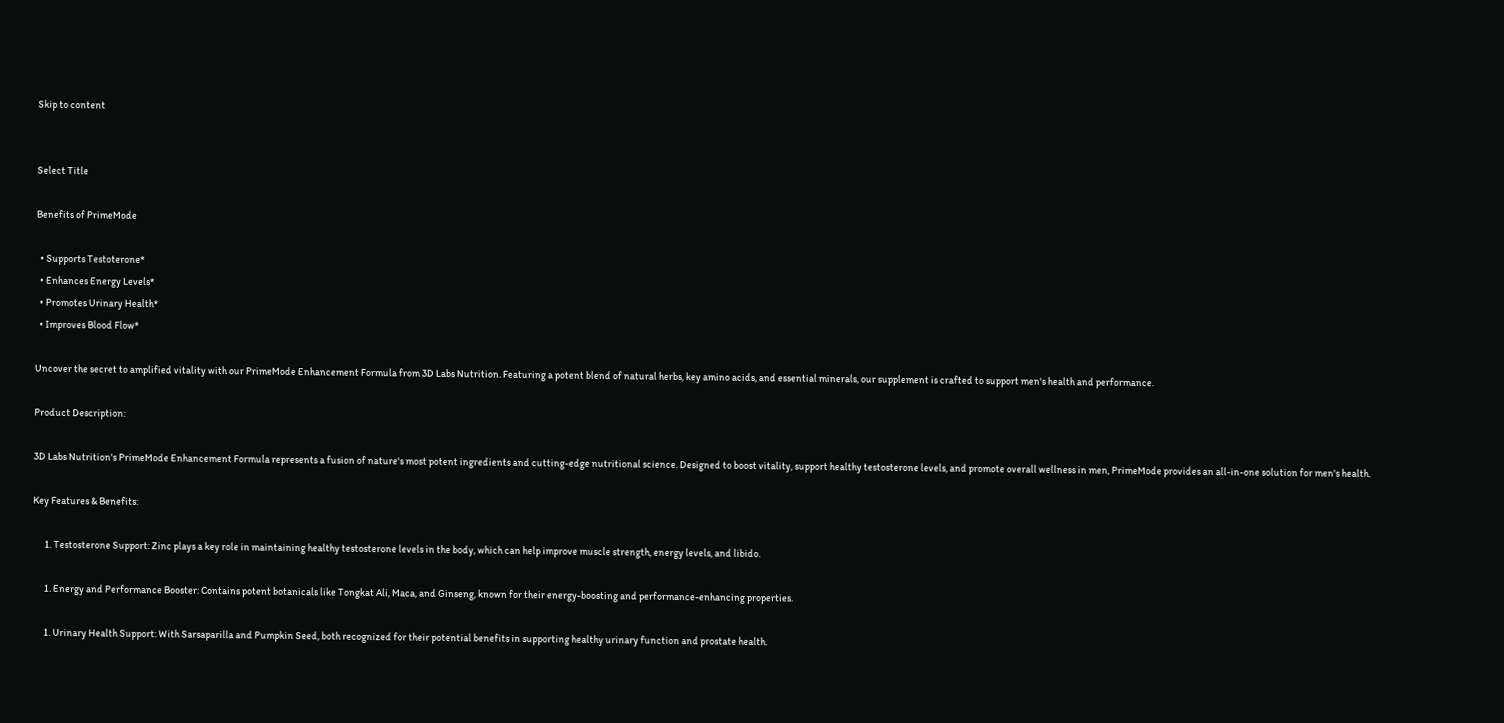Skip to content


Select Title

Benefits of PrimeMode

  • Supports Testoterone*
  • Enhances Energy Levels*
  • Promotes Urinary Health*
  • Improves Blood Flow*

Uncover the secret to amplified vitality with our PrimeMode Enhancement Formula from 3D Labs Nutrition. Featuring a potent blend of natural herbs, key amino acids, and essential minerals, our supplement is crafted to support men's health and performance.

Product Description:

3D Labs Nutrition's PrimeMode Enhancement Formula represents a fusion of nature's most potent ingredients and cutting-edge nutritional science. Designed to boost vitality, support healthy testosterone levels, and promote overall wellness in men, PrimeMode provides an all-in-one solution for men's health.

Key Features & Benefits:

      1. Testosterone Support: Zinc plays a key role in maintaining healthy testosterone levels in the body, which can help improve muscle strength, energy levels, and libido.

      1. Energy and Performance Booster: Contains potent botanicals like Tongkat Ali, Maca, and Ginseng, known for their energy-boosting and performance-enhancing properties.

      1. Urinary Health Support: With Sarsaparilla and Pumpkin Seed, both recognized for their potential benefits in supporting healthy urinary function and prostate health.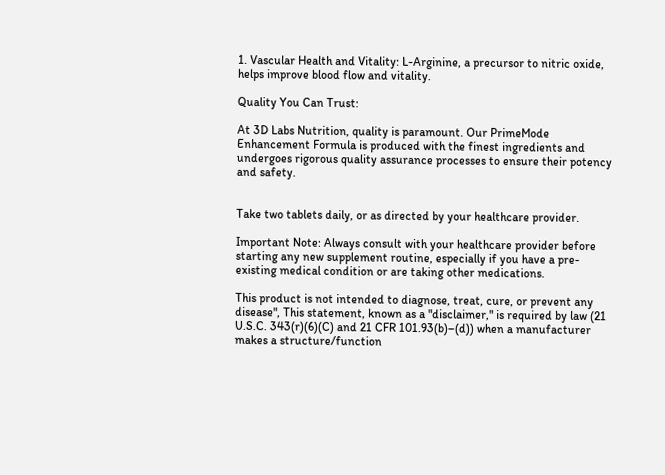1. Vascular Health and Vitality: L-Arginine, a precursor to nitric oxide, helps improve blood flow and vitality.

Quality You Can Trust:

At 3D Labs Nutrition, quality is paramount. Our PrimeMode Enhancement Formula is produced with the finest ingredients and undergoes rigorous quality assurance processes to ensure their potency and safety.


Take two tablets daily, or as directed by your healthcare provider.

Important Note: Always consult with your healthcare provider before starting any new supplement routine, especially if you have a pre-existing medical condition or are taking other medications.

This product is not intended to diagnose, treat, cure, or prevent any disease", This statement, known as a "disclaimer," is required by law (21 U.S.C. 343(r)(6)(C) and 21 CFR 101.93(b)–(d)) when a manufacturer makes a structure/function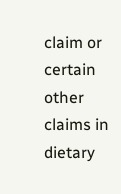claim or certain other claims in dietary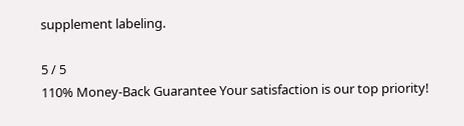supplement labeling.

5 / 5
110% Money-Back Guarantee Your satisfaction is our top priority!